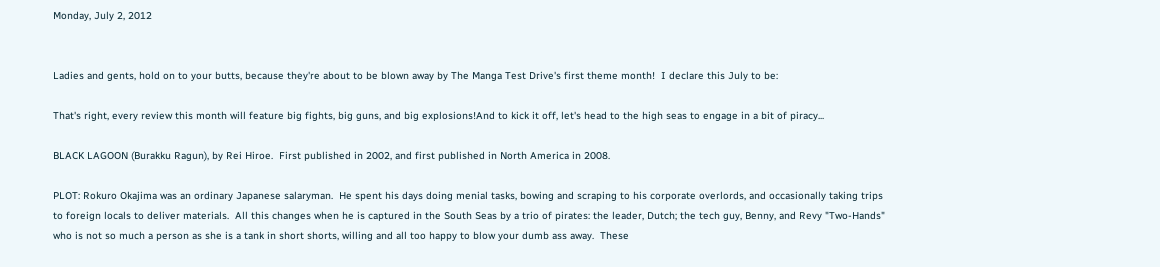Monday, July 2, 2012


Ladies and gents, hold on to your butts, because they're about to be blown away by The Manga Test Drive's first theme month!  I declare this July to be:

That's right, every review this month will feature big fights, big guns, and big explosions!And to kick it off, let's head to the high seas to engage in a bit of piracy...

BLACK LAGOON (Burakku Ragun), by Rei Hiroe.  First published in 2002, and first published in North America in 2008.

PLOT: Rokuro Okajima was an ordinary Japanese salaryman.  He spent his days doing menial tasks, bowing and scraping to his corporate overlords, and occasionally taking trips to foreign locals to deliver materials.  All this changes when he is captured in the South Seas by a trio of pirates: the leader, Dutch; the tech guy, Benny, and Revy "Two-Hands" who is not so much a person as she is a tank in short shorts, willing and all too happy to blow your dumb ass away.  These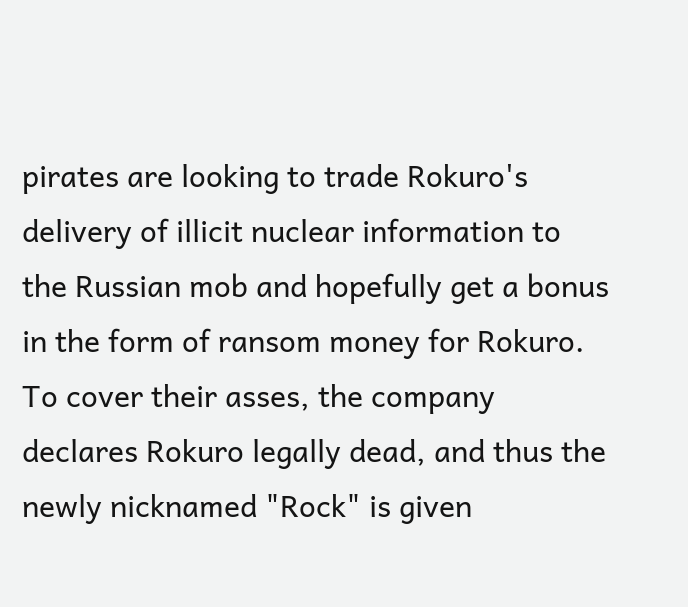pirates are looking to trade Rokuro's delivery of illicit nuclear information to the Russian mob and hopefully get a bonus in the form of ransom money for Rokuro.  To cover their asses, the company declares Rokuro legally dead, and thus the newly nicknamed "Rock" is given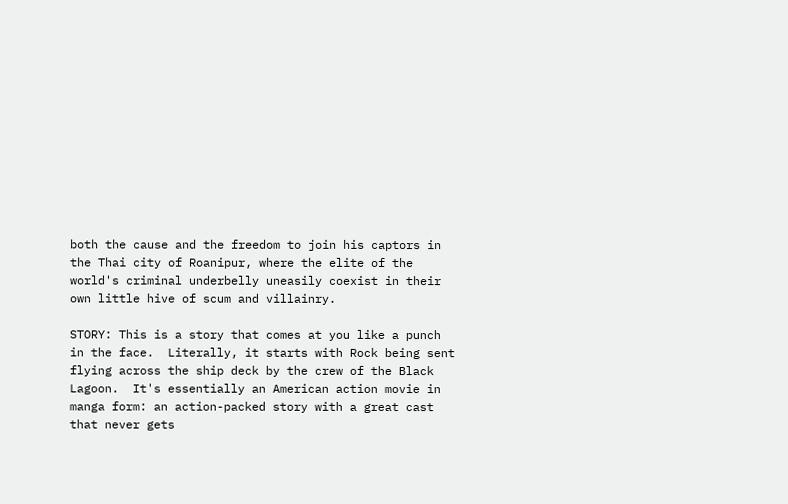both the cause and the freedom to join his captors in the Thai city of Roanipur, where the elite of the world's criminal underbelly uneasily coexist in their own little hive of scum and villainry.

STORY: This is a story that comes at you like a punch in the face.  Literally, it starts with Rock being sent flying across the ship deck by the crew of the Black Lagoon.  It's essentially an American action movie in manga form: an action-packed story with a great cast that never gets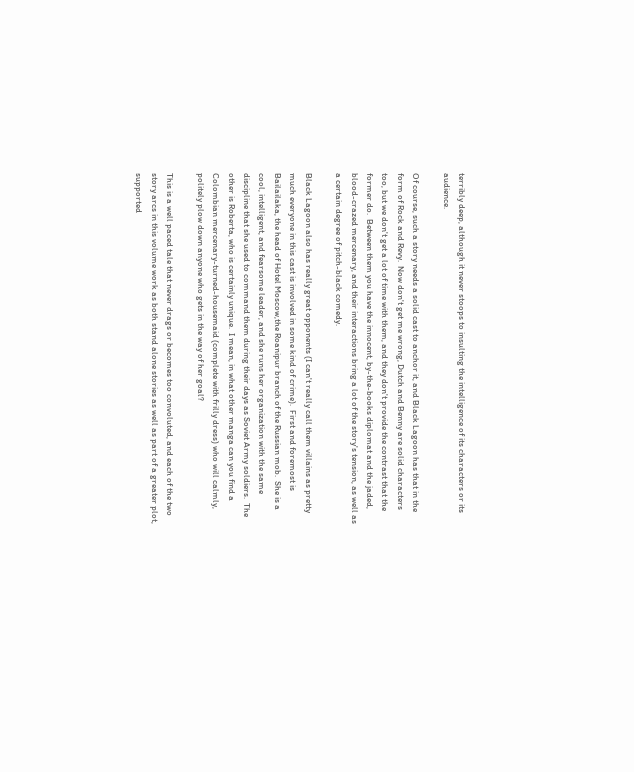terribly deep, although it never stoops to insulting the intelligence of its characters or its audience.

Of course, such a story needs a solid cast to anchor it, and Black Lagoon has that in the form of Rock and Revy.  Now don't get me wrong, Dutch and Benny are solid characters too, but we don't get a lot of time with them, and they don't provide the contrast that the former do.  Between them you have the innocent, by-the-books diplomat and the jaded, blood-crazed mercenary, and their interactions bring a lot of the story's tension, as well as a certain degree of pitch-black comedy.

Black Lagoon also has really great opponents (I can't really call them villains as pretty much everyone in this cast is involved in some kind of crime).  First and foremost is Bailailaka, the head of Hotel Moscow,the Roanipur branch of the Russian mob.  She is a cool, intelligent, and fearsome leader, and she runs her organization with the same discipline that she used to command them during their days as Soviet Army soldiers.  The other is Roberta, who is certainly unique.  I mean, in what other manga can you find a Colombian mercenary-turned-housemaid (complete with frilly dress) who will calmly, politely plow down anyone who gets in the way of her goal?

This is a well paced tale that never drags or becomes too convoluted, and each of the two story arcs in this volume work as both stand alone stories as well as part of a greater plot, supported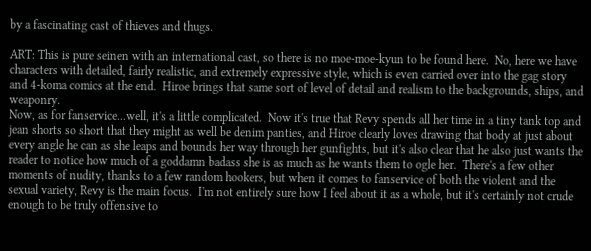by a fascinating cast of thieves and thugs.

ART: This is pure seinen with an international cast, so there is no moe-moe-kyun to be found here.  No, here we have characters with detailed, fairly realistic, and extremely expressive style, which is even carried over into the gag story and 4-koma comics at the end.  Hiroe brings that same sort of level of detail and realism to the backgrounds, ships, and weaponry.
Now, as for fanservice...well, it's a little complicated.  Now it's true that Revy spends all her time in a tiny tank top and jean shorts so short that they might as well be denim panties, and Hiroe clearly loves drawing that body at just about every angle he can as she leaps and bounds her way through her gunfights, but it's also clear that he also just wants the reader to notice how much of a goddamn badass she is as much as he wants them to ogle her.  There's a few other moments of nudity, thanks to a few random hookers, but when it comes to fanservice of both the violent and the sexual variety, Revy is the main focus.  I'm not entirely sure how I feel about it as a whole, but it's certainly not crude enough to be truly offensive to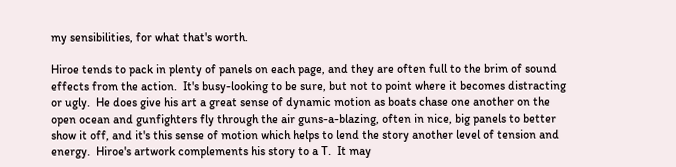my sensibilities, for what that's worth.

Hiroe tends to pack in plenty of panels on each page, and they are often full to the brim of sound effects from the action.  It's busy-looking to be sure, but not to point where it becomes distracting or ugly.  He does give his art a great sense of dynamic motion as boats chase one another on the open ocean and gunfighters fly through the air guns-a-blazing, often in nice, big panels to better show it off, and it's this sense of motion which helps to lend the story another level of tension and energy.  Hiroe's artwork complements his story to a T.  It may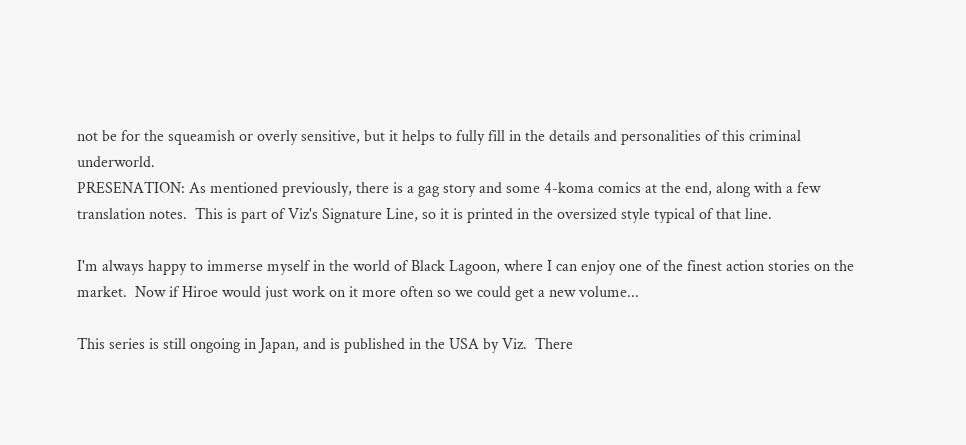not be for the squeamish or overly sensitive, but it helps to fully fill in the details and personalities of this criminal underworld.
PRESENATION: As mentioned previously, there is a gag story and some 4-koma comics at the end, along with a few translation notes.  This is part of Viz's Signature Line, so it is printed in the oversized style typical of that line.

I'm always happy to immerse myself in the world of Black Lagoon, where I can enjoy one of the finest action stories on the market.  Now if Hiroe would just work on it more often so we could get a new volume...

This series is still ongoing in Japan, and is published in the USA by Viz.  There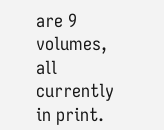are 9 volumes, all currently in print.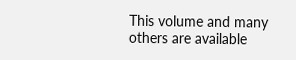This volume and many others are available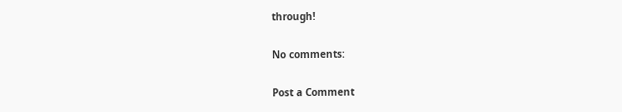through!

No comments:

Post a Comment